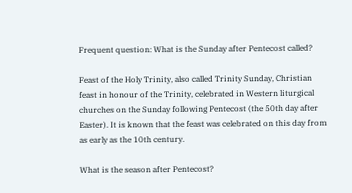Frequent question: What is the Sunday after Pentecost called?

Feast of the Holy Trinity, also called Trinity Sunday, Christian feast in honour of the Trinity, celebrated in Western liturgical churches on the Sunday following Pentecost (the 50th day after Easter). It is known that the feast was celebrated on this day from as early as the 10th century.

What is the season after Pentecost?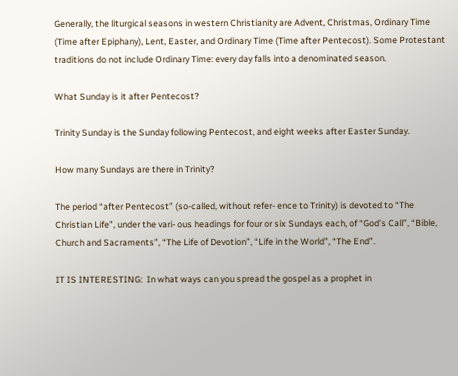Generally, the liturgical seasons in western Christianity are Advent, Christmas, Ordinary Time (Time after Epiphany), Lent, Easter, and Ordinary Time (Time after Pentecost). Some Protestant traditions do not include Ordinary Time: every day falls into a denominated season.

What Sunday is it after Pentecost?

Trinity Sunday is the Sunday following Pentecost, and eight weeks after Easter Sunday.

How many Sundays are there in Trinity?

The period “after Pentecost” (so-called, without refer- ence to Trinity) is devoted to “The Christian Life”, under the vari- ous headings for four or six Sundays each, of “God’s Call”, “Bible, Church and Sacraments”, “The Life of Devotion”, “Life in the World”, “The End”.

IT IS INTERESTING:  In what ways can you spread the gospel as a prophet in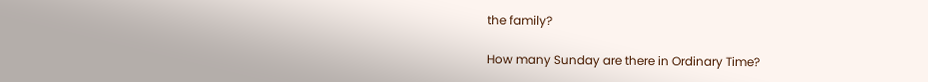the family?

How many Sunday are there in Ordinary Time?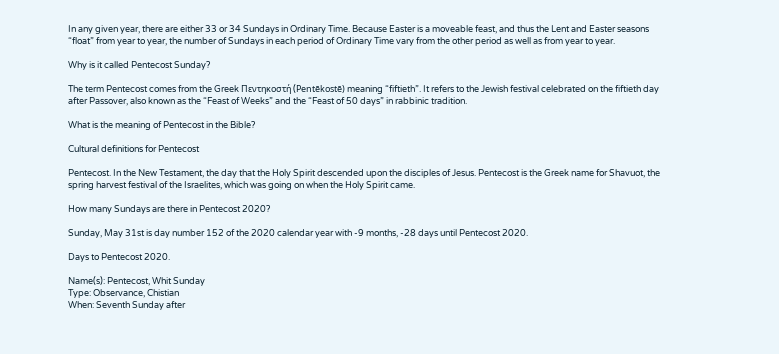In any given year, there are either 33 or 34 Sundays in Ordinary Time. Because Easter is a moveable feast, and thus the Lent and Easter seasons “float” from year to year, the number of Sundays in each period of Ordinary Time vary from the other period as well as from year to year.

Why is it called Pentecost Sunday?

The term Pentecost comes from the Greek Πεντηκοστή (Pentēkostē) meaning “fiftieth”. It refers to the Jewish festival celebrated on the fiftieth day after Passover, also known as the “Feast of Weeks” and the “Feast of 50 days” in rabbinic tradition.

What is the meaning of Pentecost in the Bible?

Cultural definitions for Pentecost

Pentecost. In the New Testament, the day that the Holy Spirit descended upon the disciples of Jesus. Pentecost is the Greek name for Shavuot, the spring harvest festival of the Israelites, which was going on when the Holy Spirit came.

How many Sundays are there in Pentecost 2020?

Sunday, May 31st is day number 152 of the 2020 calendar year with -9 months, -28 days until Pentecost 2020.

Days to Pentecost 2020.

Name(s): Pentecost, Whit Sunday
Type: Observance, Chistian
When: Seventh Sunday after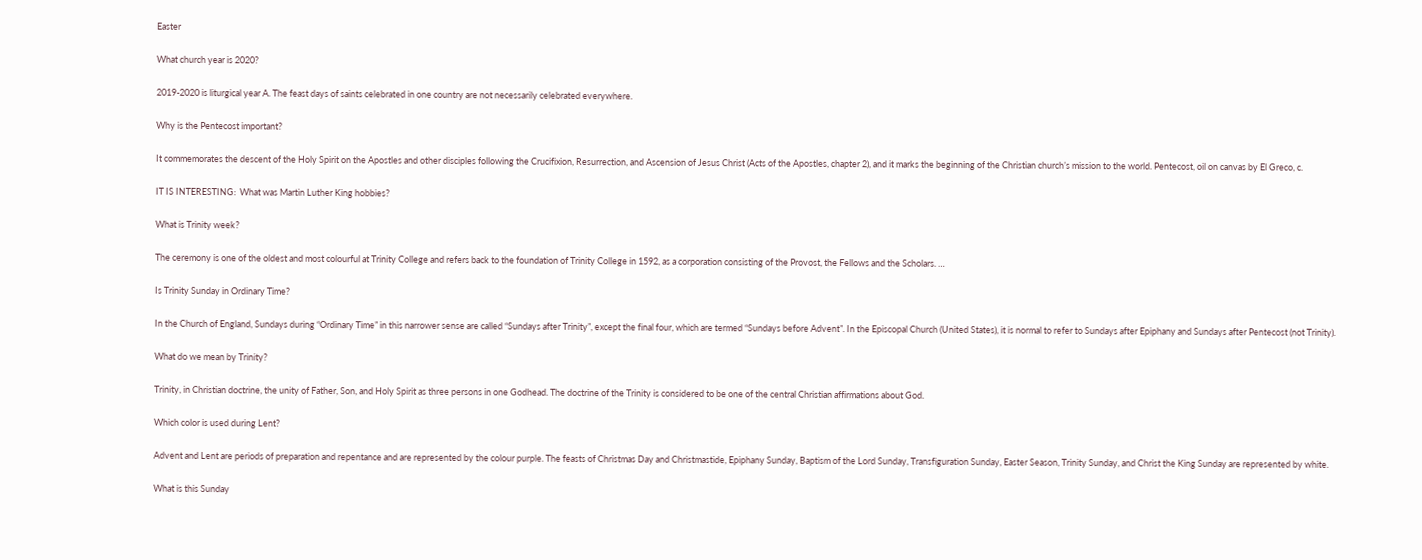Easter

What church year is 2020?

2019-2020 is liturgical year A. The feast days of saints celebrated in one country are not necessarily celebrated everywhere.

Why is the Pentecost important?

It commemorates the descent of the Holy Spirit on the Apostles and other disciples following the Crucifixion, Resurrection, and Ascension of Jesus Christ (Acts of the Apostles, chapter 2), and it marks the beginning of the Christian church’s mission to the world. Pentecost, oil on canvas by El Greco, c.

IT IS INTERESTING:  What was Martin Luther King hobbies?

What is Trinity week?

The ceremony is one of the oldest and most colourful at Trinity College and refers back to the foundation of Trinity College in 1592, as a corporation consisting of the Provost, the Fellows and the Scholars. …

Is Trinity Sunday in Ordinary Time?

In the Church of England, Sundays during “Ordinary Time” in this narrower sense are called “Sundays after Trinity”, except the final four, which are termed “Sundays before Advent”. In the Episcopal Church (United States), it is normal to refer to Sundays after Epiphany and Sundays after Pentecost (not Trinity).

What do we mean by Trinity?

Trinity, in Christian doctrine, the unity of Father, Son, and Holy Spirit as three persons in one Godhead. The doctrine of the Trinity is considered to be one of the central Christian affirmations about God.

Which color is used during Lent?

Advent and Lent are periods of preparation and repentance and are represented by the colour purple. The feasts of Christmas Day and Christmastide, Epiphany Sunday, Baptism of the Lord Sunday, Transfiguration Sunday, Easter Season, Trinity Sunday, and Christ the King Sunday are represented by white.

What is this Sunday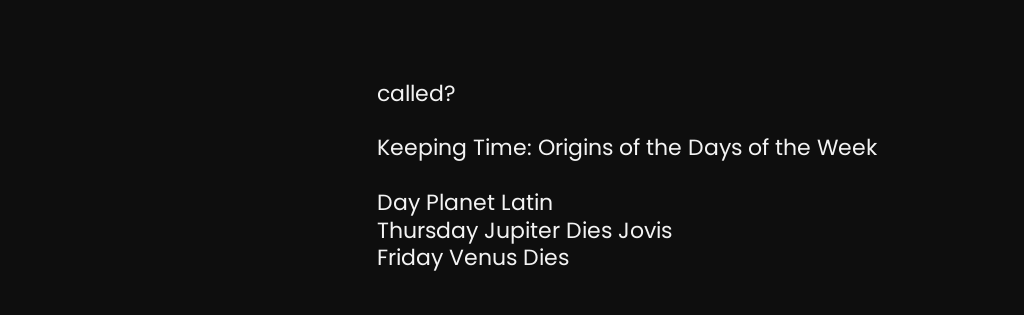called?

Keeping Time: Origins of the Days of the Week

Day Planet Latin
Thursday Jupiter Dies Jovis
Friday Venus Dies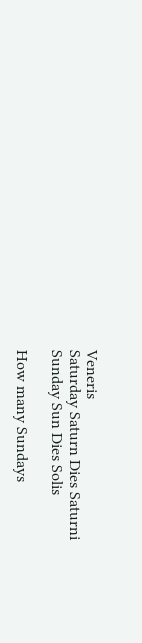Veneris
Saturday Saturn Dies Saturni
Sunday Sun Dies Solis

How many Sundays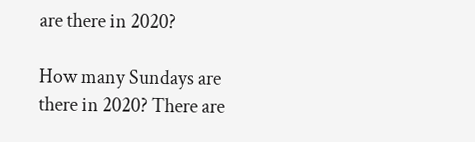are there in 2020?

How many Sundays are there in 2020? There are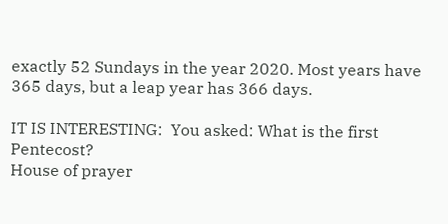exactly 52 Sundays in the year 2020. Most years have 365 days, but a leap year has 366 days.

IT IS INTERESTING:  You asked: What is the first Pentecost?
House of prayer